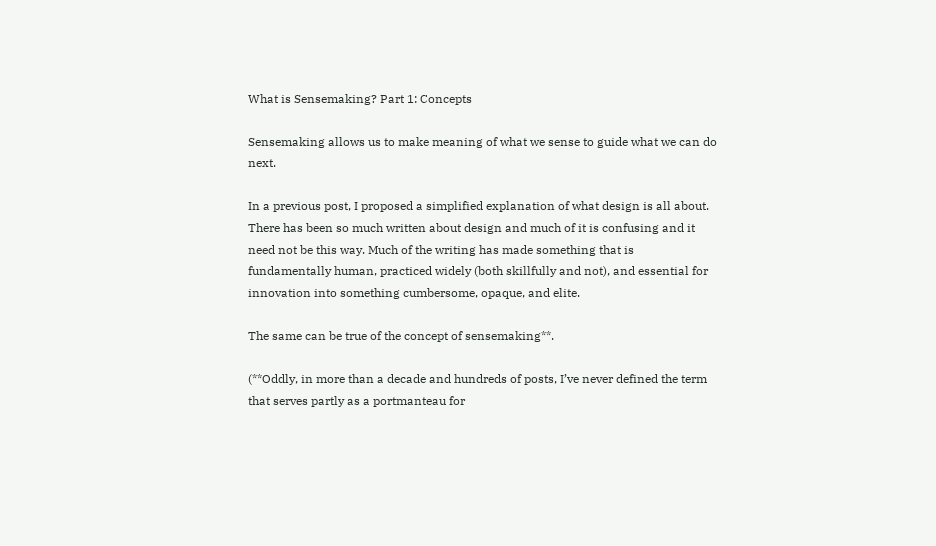What is Sensemaking? Part 1: Concepts

Sensemaking allows us to make meaning of what we sense to guide what we can do next.

In a previous post, I proposed a simplified explanation of what design is all about. There has been so much written about design and much of it is confusing and it need not be this way. Much of the writing has made something that is fundamentally human, practiced widely (both skillfully and not), and essential for innovation into something cumbersome, opaque, and elite.

The same can be true of the concept of sensemaking**.

(**Oddly, in more than a decade and hundreds of posts, I’ve never defined the term that serves partly as a portmanteau for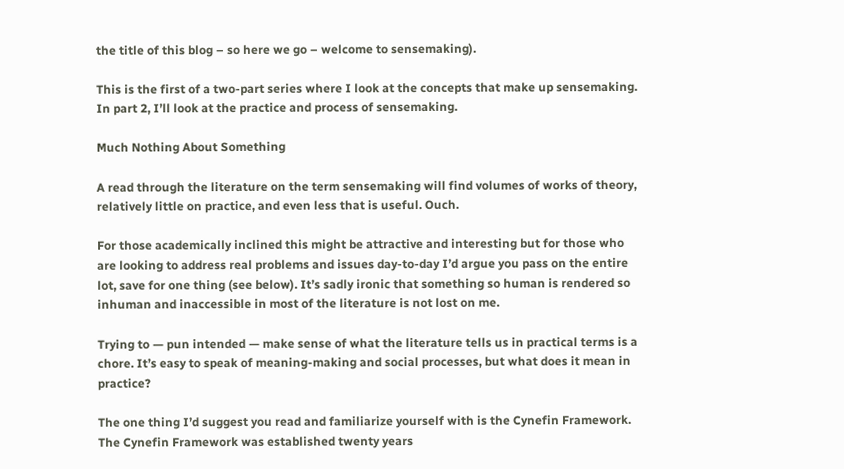the title of this blog – so here we go – welcome to sensemaking).

This is the first of a two-part series where I look at the concepts that make up sensemaking. In part 2, I’ll look at the practice and process of sensemaking.

Much Nothing About Something

A read through the literature on the term sensemaking will find volumes of works of theory, relatively little on practice, and even less that is useful. Ouch.

For those academically inclined this might be attractive and interesting but for those who are looking to address real problems and issues day-to-day I’d argue you pass on the entire lot, save for one thing (see below). It’s sadly ironic that something so human is rendered so inhuman and inaccessible in most of the literature is not lost on me.

Trying to — pun intended — make sense of what the literature tells us in practical terms is a chore. It’s easy to speak of meaning-making and social processes, but what does it mean in practice?

The one thing I’d suggest you read and familiarize yourself with is the Cynefin Framework. The Cynefin Framework was established twenty years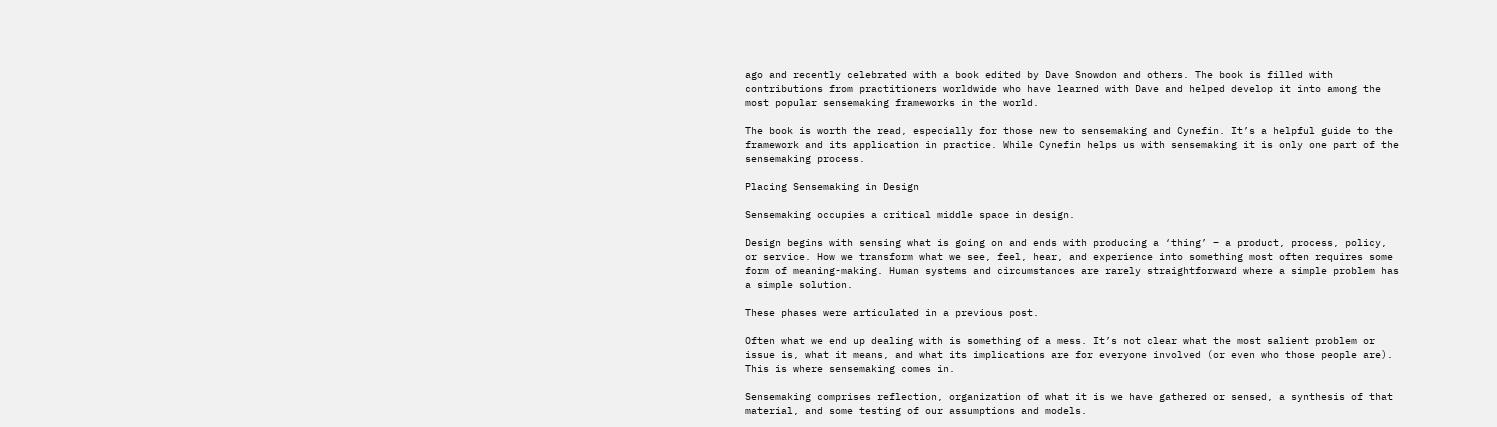ago and recently celebrated with a book edited by Dave Snowdon and others. The book is filled with contributions from practitioners worldwide who have learned with Dave and helped develop it into among the most popular sensemaking frameworks in the world.

The book is worth the read, especially for those new to sensemaking and Cynefin. It’s a helpful guide to the framework and its application in practice. While Cynefin helps us with sensemaking it is only one part of the sensemaking process.

Placing Sensemaking in Design

Sensemaking occupies a critical middle space in design.

Design begins with sensing what is going on and ends with producing a ‘thing’ – a product, process, policy, or service. How we transform what we see, feel, hear, and experience into something most often requires some form of meaning-making. Human systems and circumstances are rarely straightforward where a simple problem has a simple solution.

These phases were articulated in a previous post.

Often what we end up dealing with is something of a mess. It’s not clear what the most salient problem or issue is, what it means, and what its implications are for everyone involved (or even who those people are). This is where sensemaking comes in.

Sensemaking comprises reflection, organization of what it is we have gathered or sensed, a synthesis of that material, and some testing of our assumptions and models.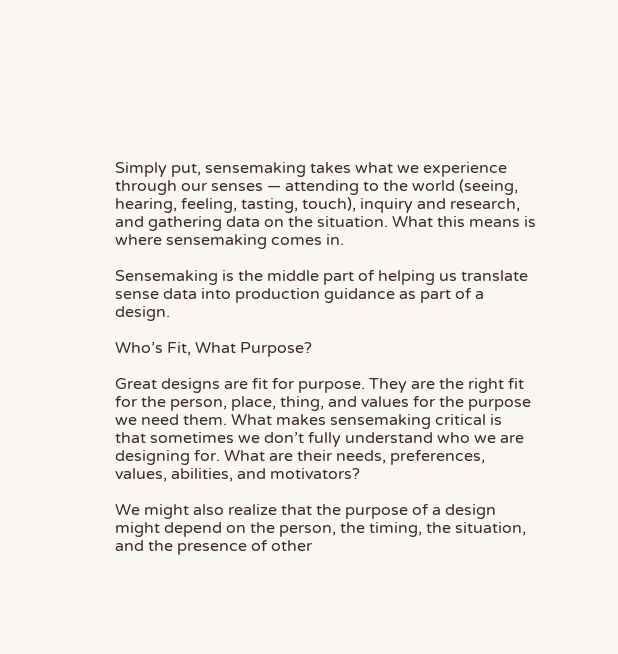Simply put, sensemaking takes what we experience through our senses — attending to the world (seeing, hearing, feeling, tasting, touch), inquiry and research, and gathering data on the situation. What this means is where sensemaking comes in.

Sensemaking is the middle part of helping us translate sense data into production guidance as part of a design.

Who’s Fit, What Purpose?

Great designs are fit for purpose. They are the right fit for the person, place, thing, and values for the purpose we need them. What makes sensemaking critical is that sometimes we don’t fully understand who we are designing for. What are their needs, preferences, values, abilities, and motivators?

We might also realize that the purpose of a design might depend on the person, the timing, the situation, and the presence of other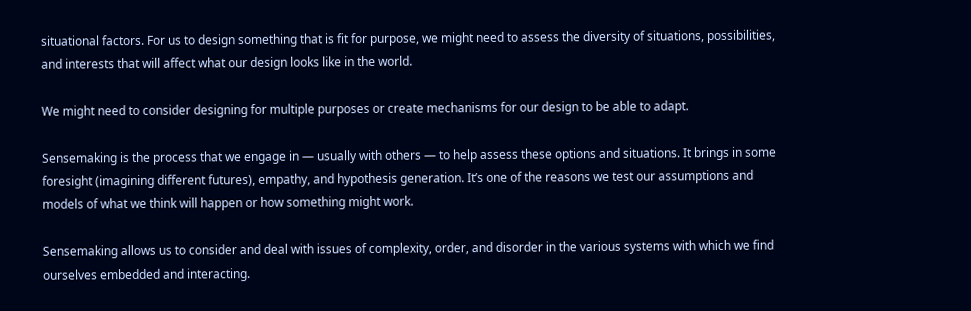situational factors. For us to design something that is fit for purpose, we might need to assess the diversity of situations, possibilities, and interests that will affect what our design looks like in the world.

We might need to consider designing for multiple purposes or create mechanisms for our design to be able to adapt.

Sensemaking is the process that we engage in — usually with others — to help assess these options and situations. It brings in some foresight (imagining different futures), empathy, and hypothesis generation. It’s one of the reasons we test our assumptions and models of what we think will happen or how something might work.

Sensemaking allows us to consider and deal with issues of complexity, order, and disorder in the various systems with which we find ourselves embedded and interacting.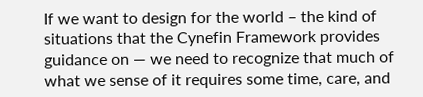If we want to design for the world – the kind of situations that the Cynefin Framework provides guidance on — we need to recognize that much of what we sense of it requires some time, care, and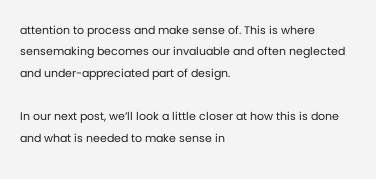attention to process and make sense of. This is where sensemaking becomes our invaluable and often neglected and under-appreciated part of design.

In our next post, we’ll look a little closer at how this is done and what is needed to make sense in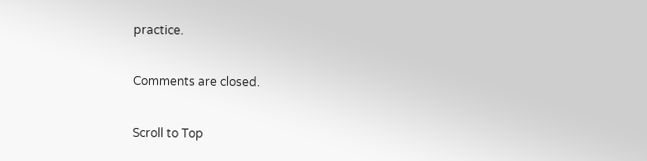practice.

Comments are closed.

Scroll to Top